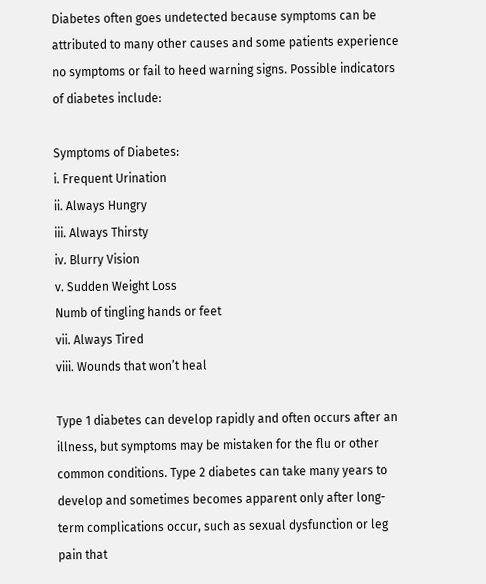Diabetes often goes undetected because symptoms can be attributed to many other causes and some patients experience no symptoms or fail to heed warning signs. Possible indicators of diabetes include:

Symptoms of Diabetes:
i. Frequent Urination
ii. Always Hungry
iii. Always Thirsty
iv. Blurry Vision
v. Sudden Weight Loss
Numb of tingling hands or feet
vii. Always Tired
viii. Wounds that won’t heal

Type 1 diabetes can develop rapidly and often occurs after an illness, but symptoms may be mistaken for the flu or other common conditions. Type 2 diabetes can take many years to develop and sometimes becomes apparent only after long-term complications occur, such as sexual dysfunction or leg pain that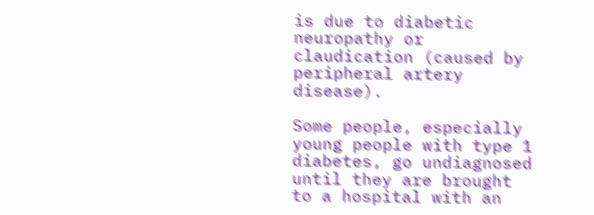is due to diabetic neuropathy or claudication (caused by peripheral artery disease).

Some people, especially young people with type 1 diabetes, go undiagnosed until they are brought to a hospital with an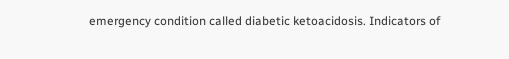emergency condition called diabetic ketoacidosis. Indicators of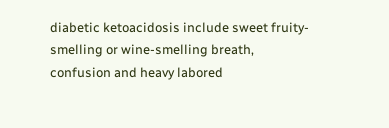diabetic ketoacidosis include sweet fruity-smelling or wine-smelling breath, confusion and heavy labored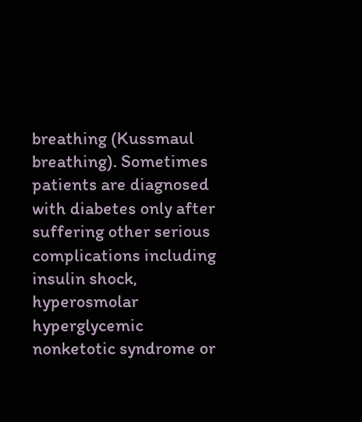breathing (Kussmaul breathing). Sometimes patients are diagnosed with diabetes only after suffering other serious complications including insulin shock, hyperosmolar hyperglycemic nonketotic syndrome or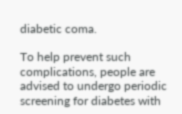diabetic coma.

To help prevent such complications, people are advised to undergo periodic screening for diabetes with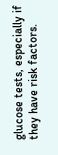glucose tests, especially if they have risk factors.